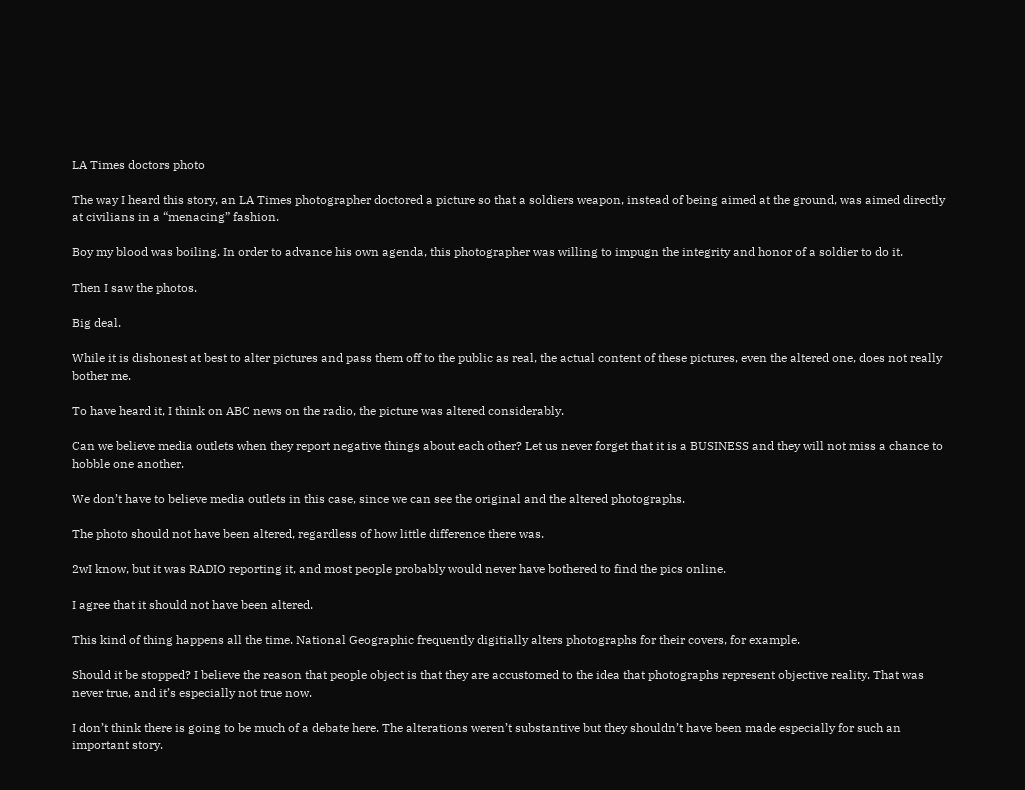LA Times doctors photo

The way I heard this story, an LA Times photographer doctored a picture so that a soldiers weapon, instead of being aimed at the ground, was aimed directly at civilians in a “menacing” fashion.

Boy my blood was boiling. In order to advance his own agenda, this photographer was willing to impugn the integrity and honor of a soldier to do it.

Then I saw the photos.

Big deal.

While it is dishonest at best to alter pictures and pass them off to the public as real, the actual content of these pictures, even the altered one, does not really bother me.

To have heard it, I think on ABC news on the radio, the picture was altered considerably.

Can we believe media outlets when they report negative things about each other? Let us never forget that it is a BUSINESS and they will not miss a chance to hobble one another.

We don’t have to believe media outlets in this case, since we can see the original and the altered photographs.

The photo should not have been altered, regardless of how little difference there was.

2wI know, but it was RADIO reporting it, and most people probably would never have bothered to find the pics online.

I agree that it should not have been altered.

This kind of thing happens all the time. National Geographic frequently digitially alters photographs for their covers, for example.

Should it be stopped? I believe the reason that people object is that they are accustomed to the idea that photographs represent objective reality. That was never true, and it’s especially not true now.

I don’t think there is going to be much of a debate here. The alterations weren’t substantive but they shouldn’t have been made especially for such an important story.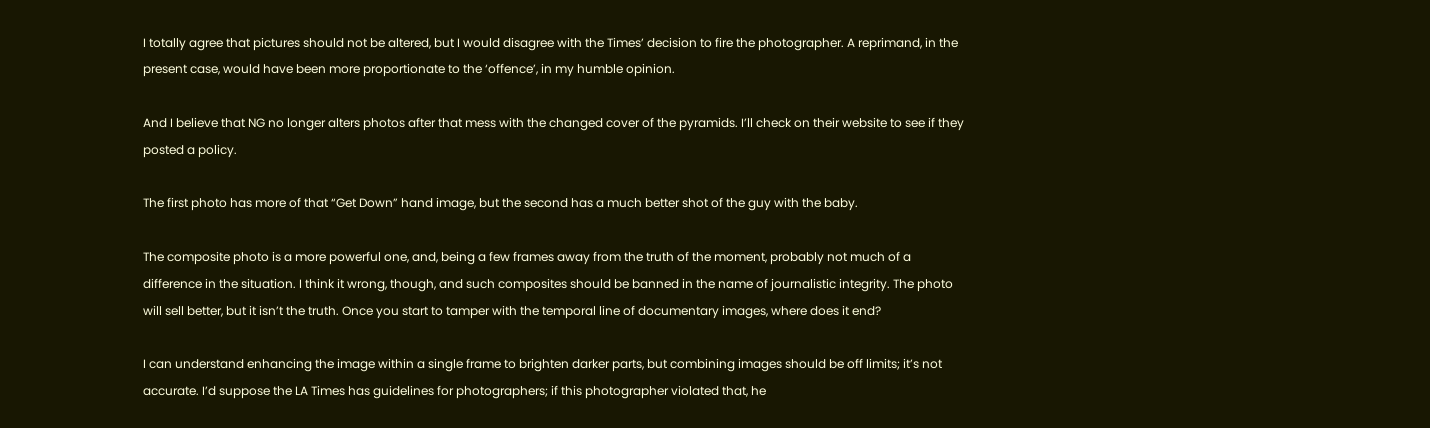I totally agree that pictures should not be altered, but I would disagree with the Times’ decision to fire the photographer. A reprimand, in the present case, would have been more proportionate to the ‘offence’, in my humble opinion.

And I believe that NG no longer alters photos after that mess with the changed cover of the pyramids. I’ll check on their website to see if they posted a policy.

The first photo has more of that “Get Down” hand image, but the second has a much better shot of the guy with the baby.

The composite photo is a more powerful one, and, being a few frames away from the truth of the moment, probably not much of a difference in the situation. I think it wrong, though, and such composites should be banned in the name of journalistic integrity. The photo will sell better, but it isn’t the truth. Once you start to tamper with the temporal line of documentary images, where does it end?

I can understand enhancing the image within a single frame to brighten darker parts, but combining images should be off limits; it’s not accurate. I’d suppose the LA Times has guidelines for photographers; if this photographer violated that, he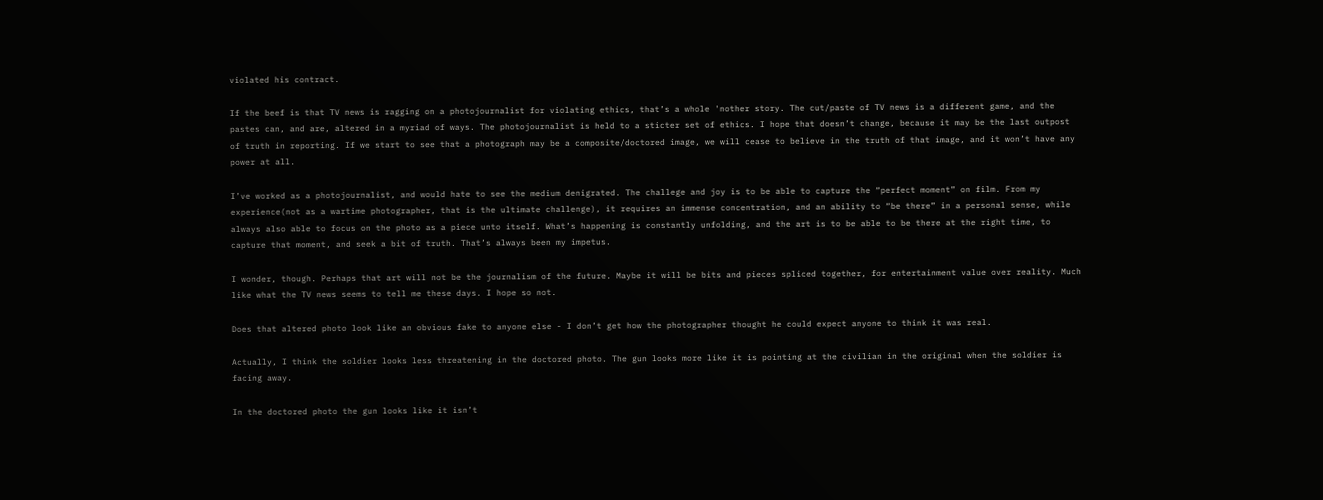violated his contract.

If the beef is that TV news is ragging on a photojournalist for violating ethics, that’s a whole 'nother story. The cut/paste of TV news is a different game, and the pastes can, and are, altered in a myriad of ways. The photojournalist is held to a sticter set of ethics. I hope that doesn’t change, because it may be the last outpost of truth in reporting. If we start to see that a photograph may be a composite/doctored image, we will cease to believe in the truth of that image, and it won’t have any power at all.

I’ve worked as a photojournalist, and would hate to see the medium denigrated. The challege and joy is to be able to capture the “perfect moment” on film. From my experience(not as a wartime photographer, that is the ultimate challenge), it requires an immense concentration, and an ability to “be there” in a personal sense, while always also able to focus on the photo as a piece unto itself. What’s happening is constantly unfolding, and the art is to be able to be there at the right time, to capture that moment, and seek a bit of truth. That’s always been my impetus.

I wonder, though. Perhaps that art will not be the journalism of the future. Maybe it will be bits and pieces spliced together, for entertainment value over reality. Much like what the TV news seems to tell me these days. I hope so not.

Does that altered photo look like an obvious fake to anyone else - I don’t get how the photographer thought he could expect anyone to think it was real.

Actually, I think the soldier looks less threatening in the doctored photo. The gun looks more like it is pointing at the civilian in the original when the soldier is facing away.

In the doctored photo the gun looks like it isn’t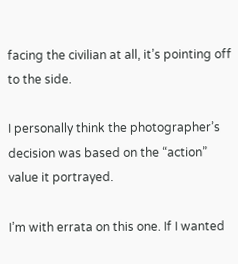facing the civilian at all, it’s pointing off to the side.

I personally think the photographer’s decision was based on the “action” value it portrayed.

I’m with errata on this one. If I wanted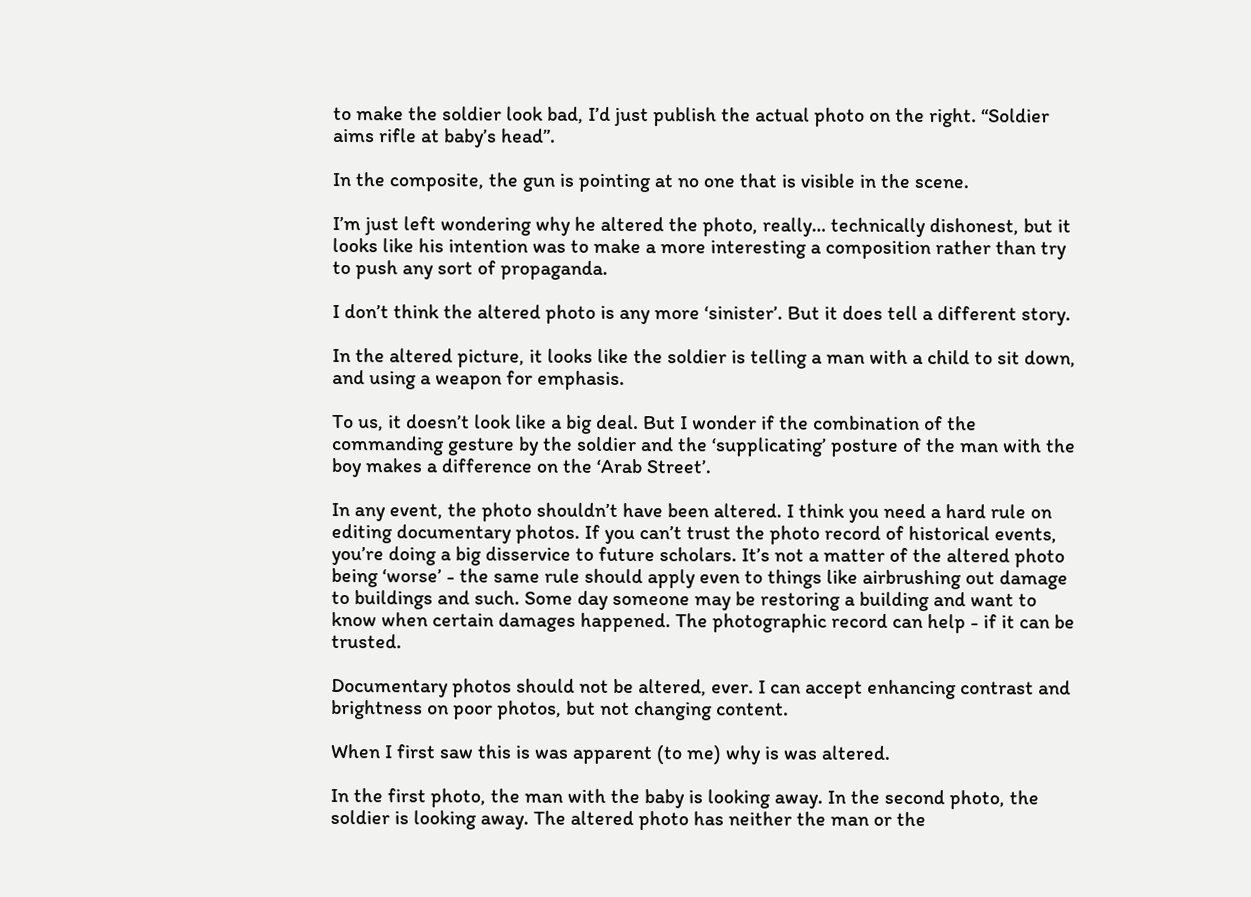to make the soldier look bad, I’d just publish the actual photo on the right. “Soldier aims rifle at baby’s head”.

In the composite, the gun is pointing at no one that is visible in the scene.

I’m just left wondering why he altered the photo, really… technically dishonest, but it looks like his intention was to make a more interesting a composition rather than try to push any sort of propaganda.

I don’t think the altered photo is any more ‘sinister’. But it does tell a different story.

In the altered picture, it looks like the soldier is telling a man with a child to sit down, and using a weapon for emphasis.

To us, it doesn’t look like a big deal. But I wonder if the combination of the commanding gesture by the soldier and the ‘supplicating’ posture of the man with the boy makes a difference on the ‘Arab Street’.

In any event, the photo shouldn’t have been altered. I think you need a hard rule on editing documentary photos. If you can’t trust the photo record of historical events, you’re doing a big disservice to future scholars. It’s not a matter of the altered photo being ‘worse’ - the same rule should apply even to things like airbrushing out damage to buildings and such. Some day someone may be restoring a building and want to know when certain damages happened. The photographic record can help - if it can be trusted.

Documentary photos should not be altered, ever. I can accept enhancing contrast and brightness on poor photos, but not changing content.

When I first saw this is was apparent (to me) why is was altered.

In the first photo, the man with the baby is looking away. In the second photo, the soldier is looking away. The altered photo has neither the man or the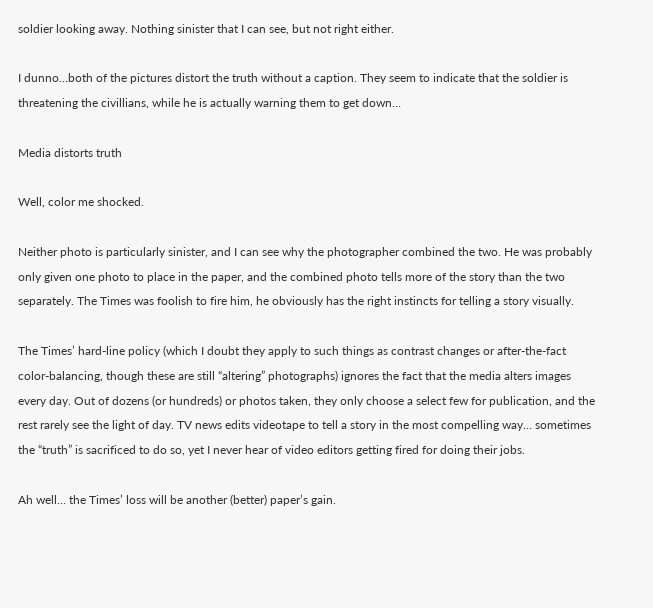soldier looking away. Nothing sinister that I can see, but not right either.

I dunno…both of the pictures distort the truth without a caption. They seem to indicate that the soldier is threatening the civillians, while he is actually warning them to get down…

Media distorts truth

Well, color me shocked.

Neither photo is particularly sinister, and I can see why the photographer combined the two. He was probably only given one photo to place in the paper, and the combined photo tells more of the story than the two separately. The Times was foolish to fire him, he obviously has the right instincts for telling a story visually.

The Times’ hard-line policy (which I doubt they apply to such things as contrast changes or after-the-fact color-balancing, though these are still “altering” photographs) ignores the fact that the media alters images every day. Out of dozens (or hundreds) or photos taken, they only choose a select few for publication, and the rest rarely see the light of day. TV news edits videotape to tell a story in the most compelling way… sometimes the “truth” is sacrificed to do so, yet I never hear of video editors getting fired for doing their jobs.

Ah well… the Times’ loss will be another (better) paper’s gain.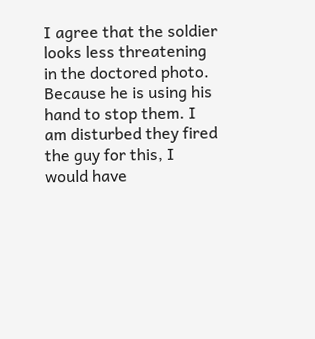I agree that the soldier looks less threatening in the doctored photo. Because he is using his hand to stop them. I am disturbed they fired the guy for this, I would have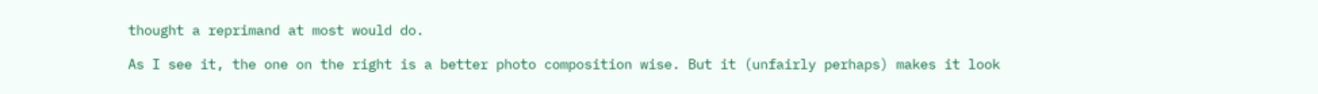thought a reprimand at most would do.

As I see it, the one on the right is a better photo composition wise. But it (unfairly perhaps) makes it look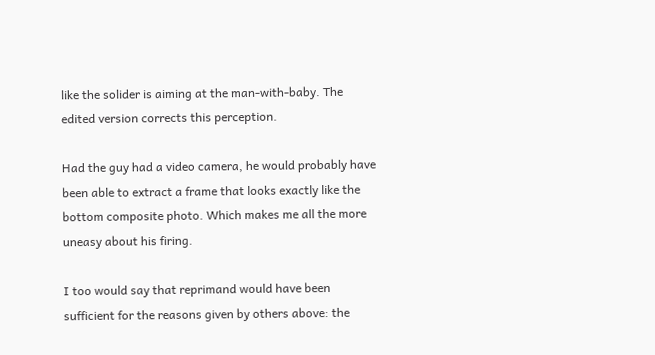like the solider is aiming at the man-with-baby. The edited version corrects this perception.

Had the guy had a video camera, he would probably have been able to extract a frame that looks exactly like the bottom composite photo. Which makes me all the more uneasy about his firing.

I too would say that reprimand would have been sufficient for the reasons given by others above: the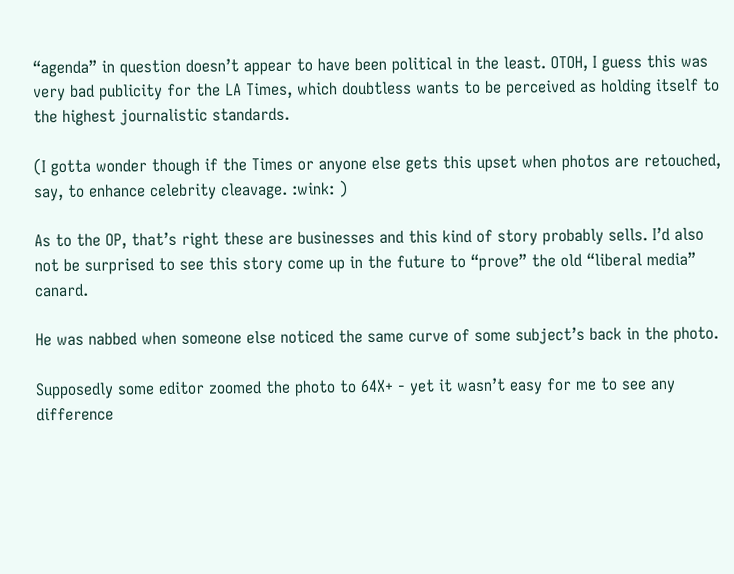“agenda” in question doesn’t appear to have been political in the least. OTOH, I guess this was very bad publicity for the LA Times, which doubtless wants to be perceived as holding itself to the highest journalistic standards.

(I gotta wonder though if the Times or anyone else gets this upset when photos are retouched, say, to enhance celebrity cleavage. :wink: )

As to the OP, that’s right these are businesses and this kind of story probably sells. I’d also not be surprised to see this story come up in the future to “prove” the old “liberal media” canard.

He was nabbed when someone else noticed the same curve of some subject’s back in the photo.

Supposedly some editor zoomed the photo to 64X+ - yet it wasn’t easy for me to see any difference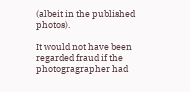(albeit in the published photos).

It would not have been regarded fraud if the photogragrapher had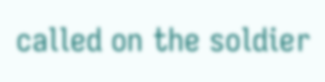called on the soldier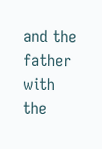and the father with the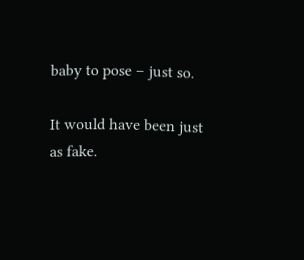baby to pose – just so.

It would have been just as fake.